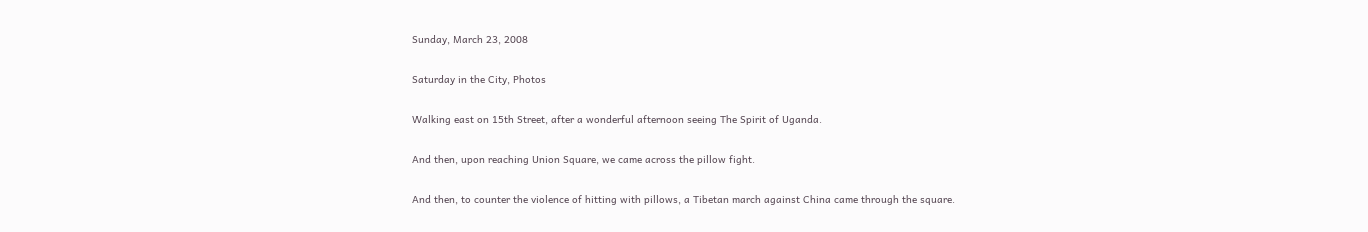Sunday, March 23, 2008

Saturday in the City, Photos

Walking east on 15th Street, after a wonderful afternoon seeing The Spirit of Uganda.

And then, upon reaching Union Square, we came across the pillow fight.

And then, to counter the violence of hitting with pillows, a Tibetan march against China came through the square.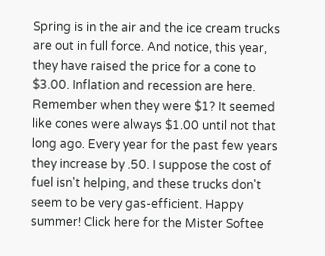Spring is in the air and the ice cream trucks are out in full force. And notice, this year, they have raised the price for a cone to $3.00. Inflation and recession are here. Remember when they were $1? It seemed like cones were always $1.00 until not that long ago. Every year for the past few years they increase by .50. I suppose the cost of fuel isn't helping, and these trucks don't seem to be very gas-efficient. Happy summer! Click here for the Mister Softee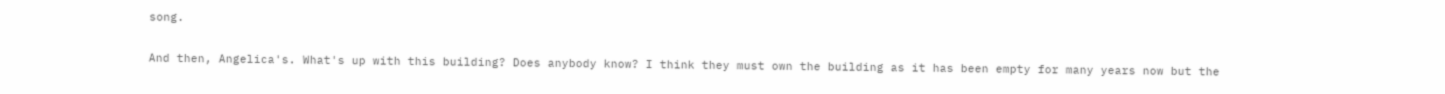song.

And then, Angelica's. What's up with this building? Does anybody know? I think they must own the building as it has been empty for many years now but the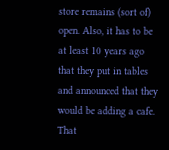store remains (sort of) open. Also, it has to be at least 10 years ago that they put in tables and announced that they would be adding a cafe. That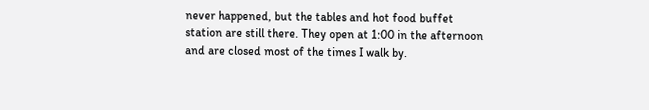never happened, but the tables and hot food buffet station are still there. They open at 1:00 in the afternoon and are closed most of the times I walk by.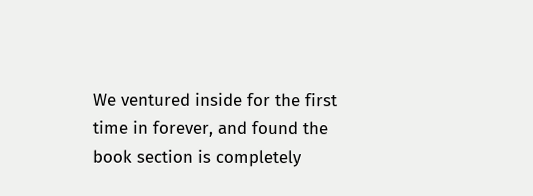We ventured inside for the first time in forever, and found the book section is completely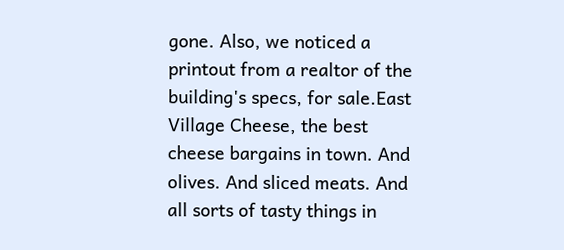gone. Also, we noticed a printout from a realtor of the building's specs, for sale.East Village Cheese, the best cheese bargains in town. And olives. And sliced meats. And all sorts of tasty things in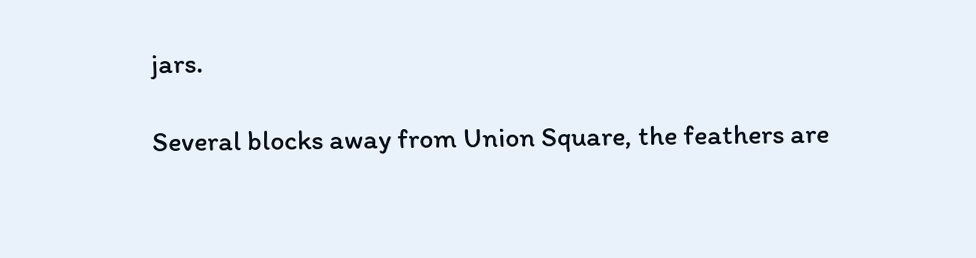jars.

Several blocks away from Union Square, the feathers are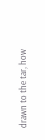drawn to the tar, how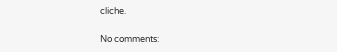cliche.

No comments: